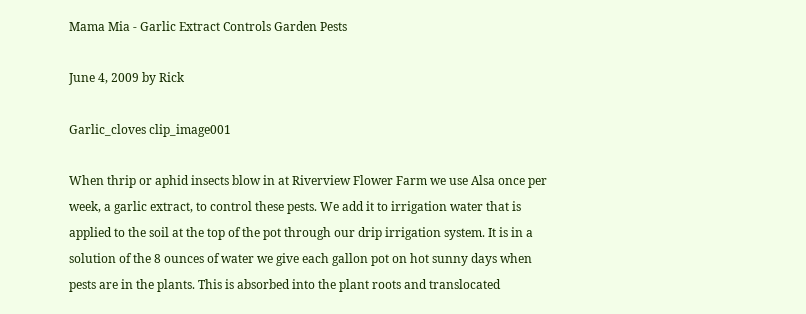Mama Mia - Garlic Extract Controls Garden Pests

June 4, 2009 by Rick

Garlic_cloves clip_image001

When thrip or aphid insects blow in at Riverview Flower Farm we use Alsa once per week, a garlic extract, to control these pests. We add it to irrigation water that is applied to the soil at the top of the pot through our drip irrigation system. It is in a solution of the 8 ounces of water we give each gallon pot on hot sunny days when pests are in the plants. This is absorbed into the plant roots and translocated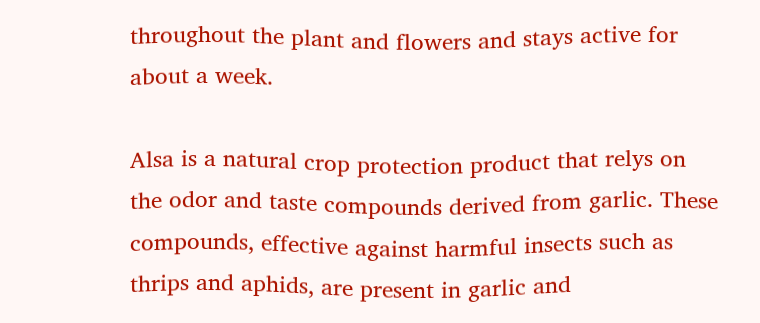throughout the plant and flowers and stays active for about a week.

Alsa is a natural crop protection product that relys on the odor and taste compounds derived from garlic. These compounds, effective against harmful insects such as thrips and aphids, are present in garlic and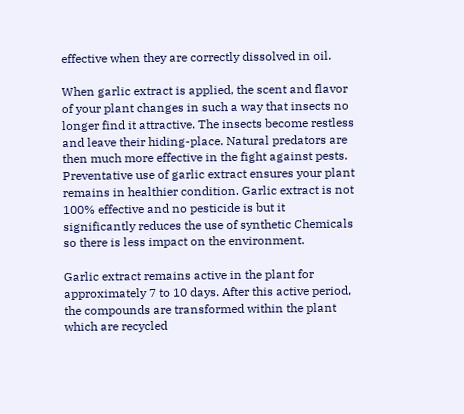effective when they are correctly dissolved in oil.

When garlic extract is applied, the scent and flavor of your plant changes in such a way that insects no longer find it attractive. The insects become restless and leave their hiding-place. Natural predators are then much more effective in the fight against pests. Preventative use of garlic extract ensures your plant remains in healthier condition. Garlic extract is not 100% effective and no pesticide is but it significantly reduces the use of synthetic Chemicals so there is less impact on the environment.

Garlic extract remains active in the plant for approximately 7 to 10 days. After this active period, the compounds are transformed within the plant which are recycled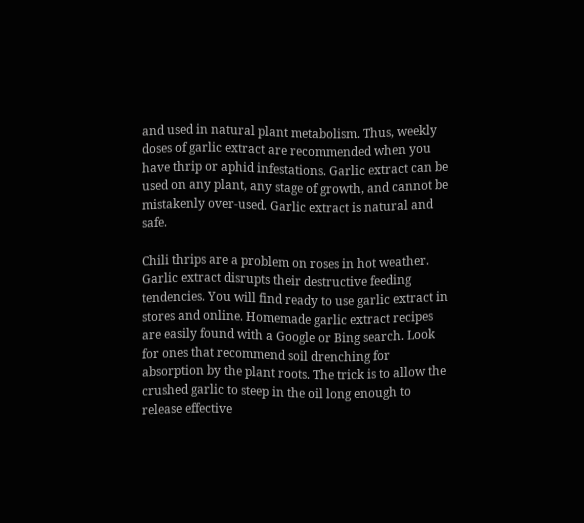and used in natural plant metabolism. Thus, weekly doses of garlic extract are recommended when you have thrip or aphid infestations. Garlic extract can be used on any plant, any stage of growth, and cannot be mistakenly over-used. Garlic extract is natural and safe.

Chili thrips are a problem on roses in hot weather. Garlic extract disrupts their destructive feeding tendencies. You will find ready to use garlic extract in stores and online. Homemade garlic extract recipes are easily found with a Google or Bing search. Look for ones that recommend soil drenching for absorption by the plant roots. The trick is to allow the crushed garlic to steep in the oil long enough to release effective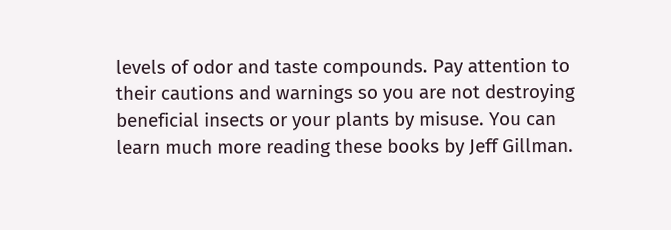levels of odor and taste compounds. Pay attention to their cautions and warnings so you are not destroying beneficial insects or your plants by misuse. You can learn much more reading these books by Jeff Gillman.